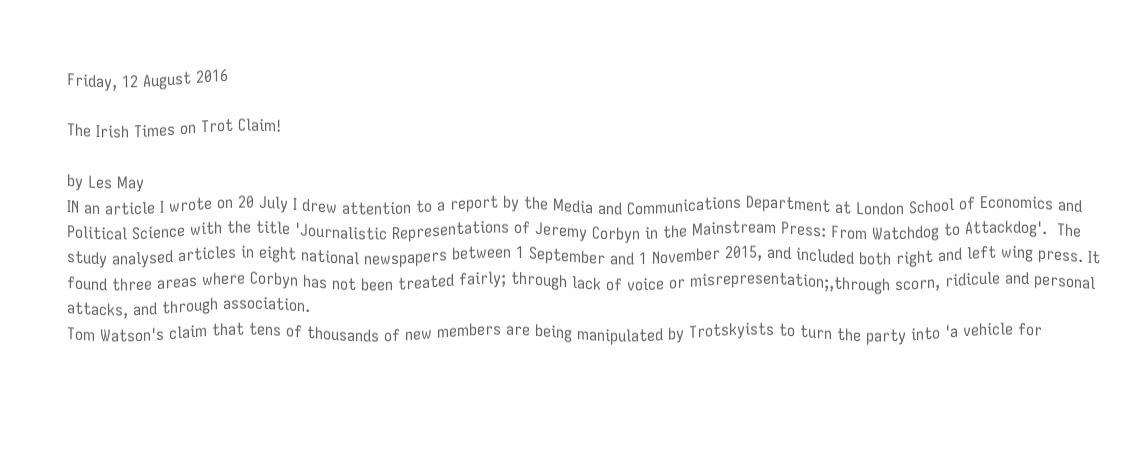Friday, 12 August 2016

The Irish Times on Trot Claim!

by Les May
IN an article I wrote on 20 July I drew attention to a report by the Media and Communications Department at London School of Economics and Political Science with the title 'Journalistic Representations of Jeremy Corbyn in the Mainstream Press: From Watchdog to Attackdog'.  The study analysed articles in eight national newspapers between 1 September and 1 November 2015, and included both right and left wing press. It found three areas where Corbyn has not been treated fairly; through lack of voice or misrepresentation;,through scorn, ridicule and personal attacks, and through association.
Tom Watson's claim that tens of thousands of new members are being manipulated by Trotskyists to turn the party into 'a vehicle for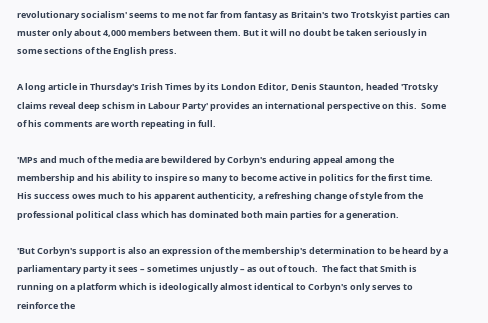revolutionary socialism' seems to me not far from fantasy as Britain's two Trotskyist parties can muster only about 4,000 members between them. But it will no doubt be taken seriously in some sections of the English press.

A long article in Thursday's Irish Times by its London Editor, Denis Staunton, headed 'Trotsky claims reveal deep schism in Labour Party' provides an international perspective on this.  Some of his comments are worth repeating in full.

'MPs and much of the media are bewildered by Corbyn's enduring appeal among the membership and his ability to inspire so many to become active in politics for the first time.   His success owes much to his apparent authenticity, a refreshing change of style from the professional political class which has dominated both main parties for a generation.

'But Corbyn's support is also an expression of the membership's determination to be heard by a parliamentary party it sees – sometimes unjustly – as out of touch.  The fact that Smith is running on a platform which is ideologically almost identical to Corbyn's only serves to reinforce the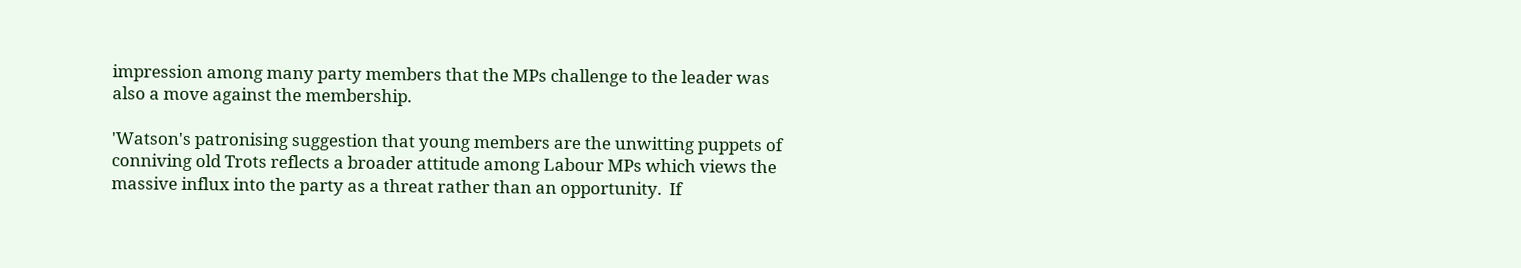impression among many party members that the MPs challenge to the leader was also a move against the membership.

'Watson's patronising suggestion that young members are the unwitting puppets of conniving old Trots reflects a broader attitude among Labour MPs which views the massive influx into the party as a threat rather than an opportunity.  If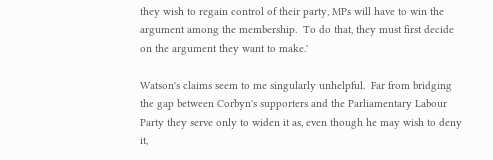they wish to regain control of their party, MPs will have to win the argument among the membership.  To do that, they must first decide on the argument they want to make.'

Watson's claims seem to me singularly unhelpful.  Far from bridging the gap between Corbyn's supporters and the Parliamentary Labour Party they serve only to widen it as, even though he may wish to deny it,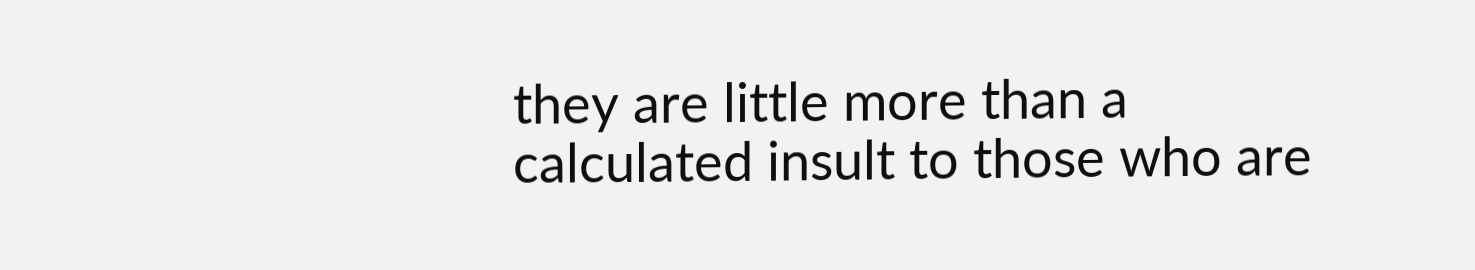they are little more than a calculated insult to those who are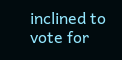inclined to vote for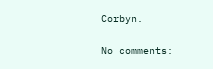Corbyn.

No comments: